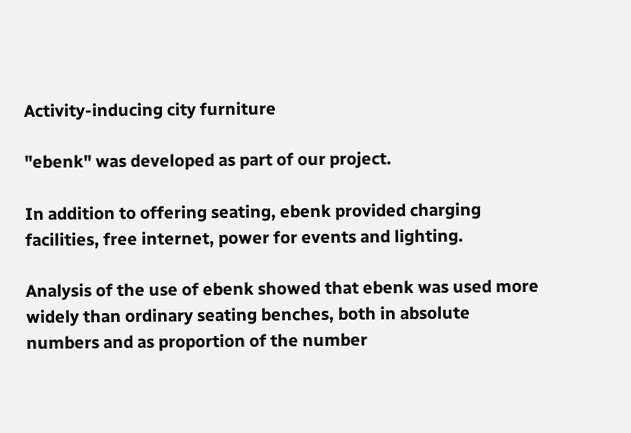Activity-inducing city furniture

"ebenk" was developed as part of our project.

In addition to offering seating, ebenk provided charging facilities, free internet, power for events and lighting.

Analysis of the use of ebenk showed that ebenk was used more widely than ordinary seating benches, both in absolute numbers and as proportion of the number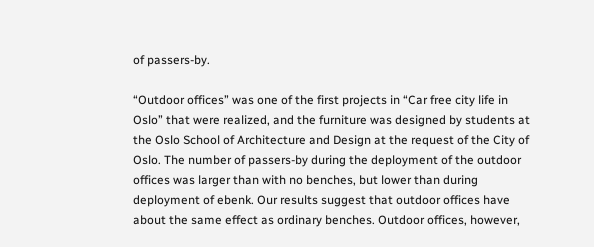of passers-by.

“Outdoor offices” was one of the first projects in “Car free city life in Oslo” that were realized, and the furniture was designed by students at the Oslo School of Architecture and Design at the request of the City of Oslo. The number of passers-by during the deployment of the outdoor offices was larger than with no benches, but lower than during deployment of ebenk. Our results suggest that outdoor offices have about the same effect as ordinary benches. Outdoor offices, however,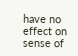have no effect on sense of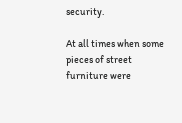security.

At all times when some pieces of street furniture were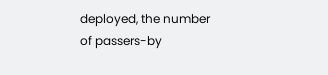deployed, the number of passers-by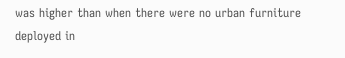was higher than when there were no urban furniture deployed in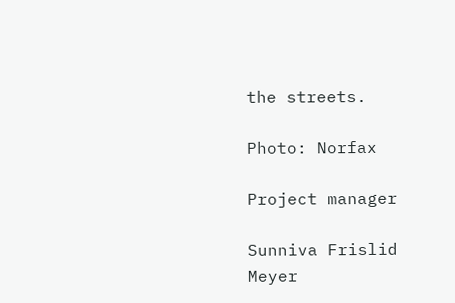the streets.

Photo: Norfax

Project manager

Sunniva Frislid Meyer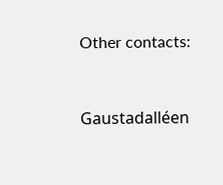Other contacts:


Gaustadalléen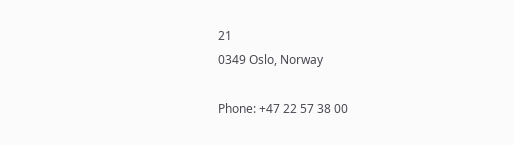21
0349 Oslo, Norway

Phone: +47 22 57 38 00